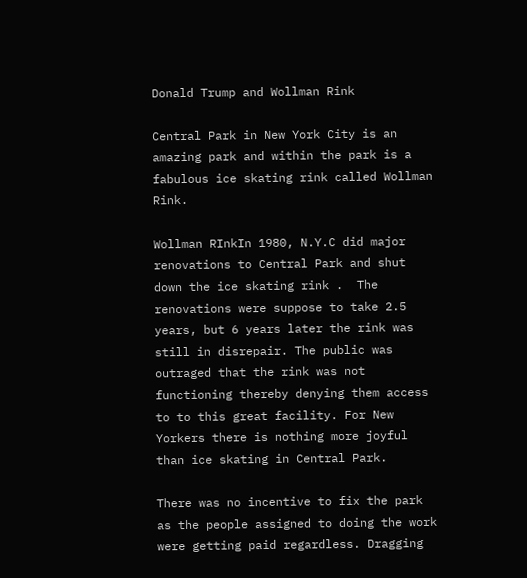Donald Trump and Wollman Rink

Central Park in New York City is an amazing park and within the park is a fabulous ice skating rink called Wollman Rink.

Wollman RInkIn 1980, N.Y.C did major renovations to Central Park and shut down the ice skating rink .  The renovations were suppose to take 2.5 years, but 6 years later the rink was still in disrepair. The public was outraged that the rink was not functioning thereby denying them access to to this great facility. For New Yorkers there is nothing more joyful than ice skating in Central Park.

There was no incentive to fix the park as the people assigned to doing the work were getting paid regardless. Dragging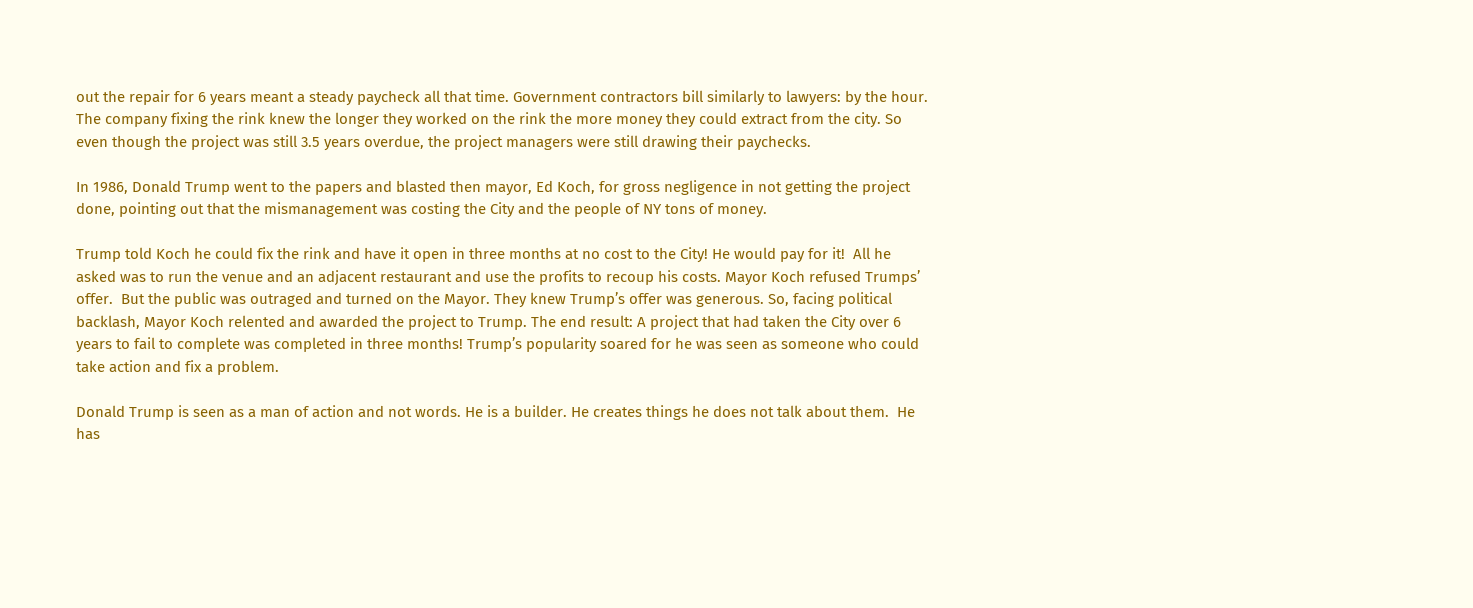out the repair for 6 years meant a steady paycheck all that time. Government contractors bill similarly to lawyers: by the hour. The company fixing the rink knew the longer they worked on the rink the more money they could extract from the city. So even though the project was still 3.5 years overdue, the project managers were still drawing their paychecks.

In 1986, Donald Trump went to the papers and blasted then mayor, Ed Koch, for gross negligence in not getting the project done, pointing out that the mismanagement was costing the City and the people of NY tons of money.

Trump told Koch he could fix the rink and have it open in three months at no cost to the City! He would pay for it!  All he asked was to run the venue and an adjacent restaurant and use the profits to recoup his costs. Mayor Koch refused Trumps’ offer.  But the public was outraged and turned on the Mayor. They knew Trump’s offer was generous. So, facing political backlash, Mayor Koch relented and awarded the project to Trump. The end result: A project that had taken the City over 6 years to fail to complete was completed in three months! Trump’s popularity soared for he was seen as someone who could take action and fix a problem.

Donald Trump is seen as a man of action and not words. He is a builder. He creates things he does not talk about them.  He has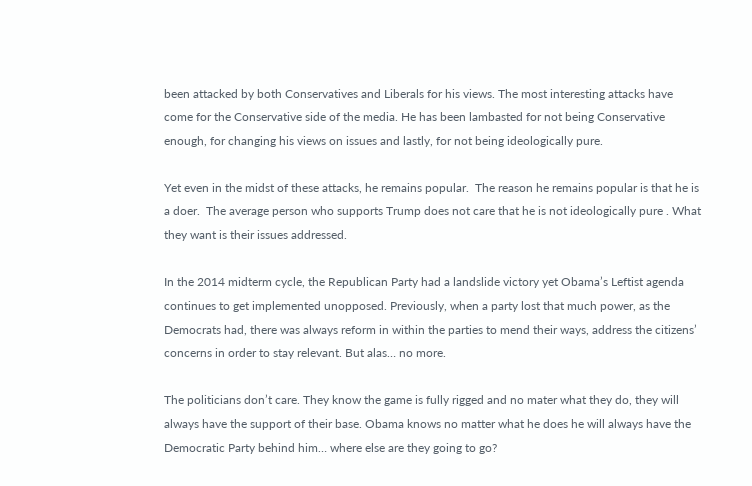been attacked by both Conservatives and Liberals for his views. The most interesting attacks have come for the Conservative side of the media. He has been lambasted for not being Conservative enough, for changing his views on issues and lastly, for not being ideologically pure.

Yet even in the midst of these attacks, he remains popular.  The reason he remains popular is that he is a doer.  The average person who supports Trump does not care that he is not ideologically pure . What they want is their issues addressed.

In the 2014 midterm cycle, the Republican Party had a landslide victory yet Obama’s Leftist agenda continues to get implemented unopposed. Previously, when a party lost that much power, as the Democrats had, there was always reform in within the parties to mend their ways, address the citizens’ concerns in order to stay relevant. But alas… no more.

The politicians don’t care. They know the game is fully rigged and no mater what they do, they will always have the support of their base. Obama knows no matter what he does he will always have the Democratic Party behind him… where else are they going to go?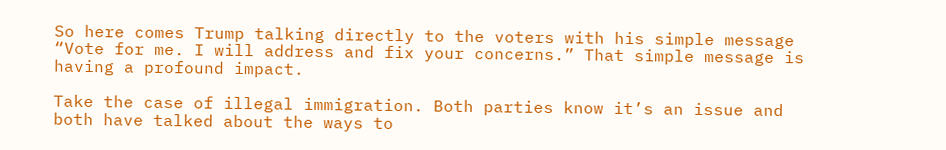So here comes Trump talking directly to the voters with his simple message “Vote for me. I will address and fix your concerns.” That simple message is having a profound impact.

Take the case of illegal immigration. Both parties know it’s an issue and both have talked about the ways to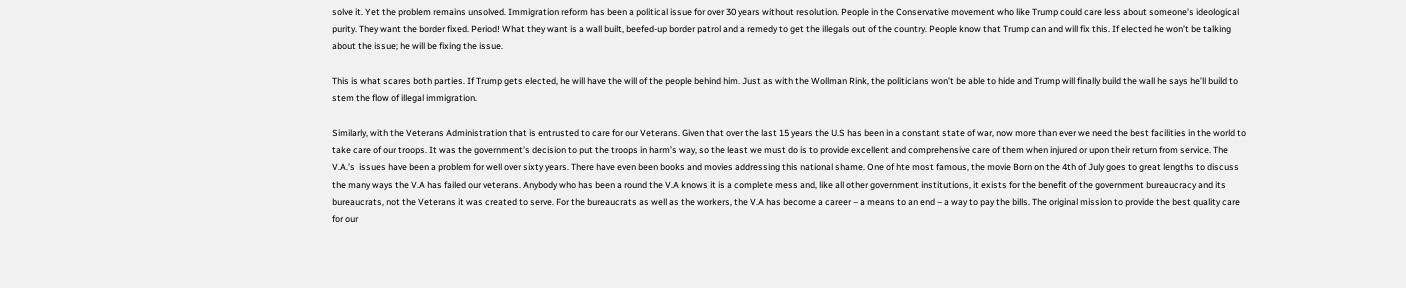solve it. Yet the problem remains unsolved. Immigration reform has been a political issue for over 30 years without resolution. People in the Conservative movement who like Trump could care less about someone’s ideological purity. They want the border fixed. Period! What they want is a wall built, beefed-up border patrol and a remedy to get the illegals out of the country. People know that Trump can and will fix this. If elected he won’t be talking about the issue; he will be fixing the issue.

This is what scares both parties. If Trump gets elected, he will have the will of the people behind him. Just as with the Wollman Rink, the politicians won’t be able to hide and Trump will finally build the wall he says he’ll build to stem the flow of illegal immigration.

Similarly, with the Veterans Administration that is entrusted to care for our Veterans. Given that over the last 15 years the U.S has been in a constant state of war, now more than ever we need the best facilities in the world to take care of our troops. It was the government’s decision to put the troops in harm’s way, so the least we must do is to provide excellent and comprehensive care of them when injured or upon their return from service. The V.A.’s  issues have been a problem for well over sixty years. There have even been books and movies addressing this national shame. One of hte most famous, the movie Born on the 4th of July goes to great lengths to discuss the many ways the V.A has failed our veterans. Anybody who has been a round the V.A knows it is a complete mess and, like all other government institutions, it exists for the benefit of the government bureaucracy and its bureaucrats, not the Veterans it was created to serve. For the bureaucrats as well as the workers, the V.A has become a career – a means to an end – a way to pay the bills. The original mission to provide the best quality care for our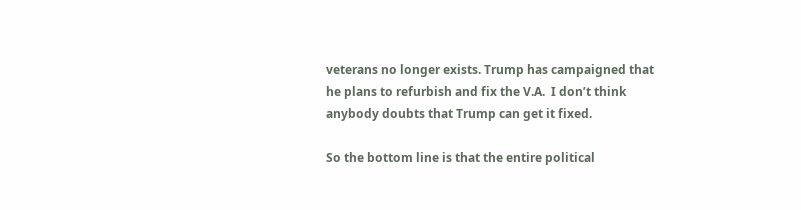veterans no longer exists. Trump has campaigned that he plans to refurbish and fix the V.A.  I don’t think anybody doubts that Trump can get it fixed.

So the bottom line is that the entire political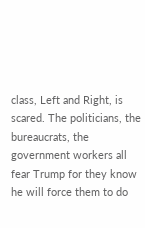class, Left and Right, is scared. The politicians, the bureaucrats, the government workers all fear Trump for they know he will force them to do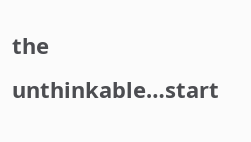the unthinkable…start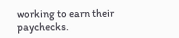working to earn their paychecks.